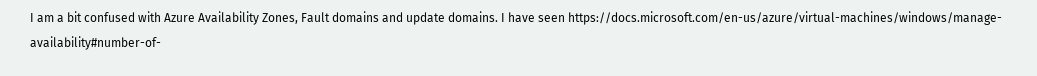I am a bit confused with Azure Availability Zones, Fault domains and update domains. I have seen https://docs.microsoft.com/en-us/azure/virtual-machines/windows/manage-availability#number-of-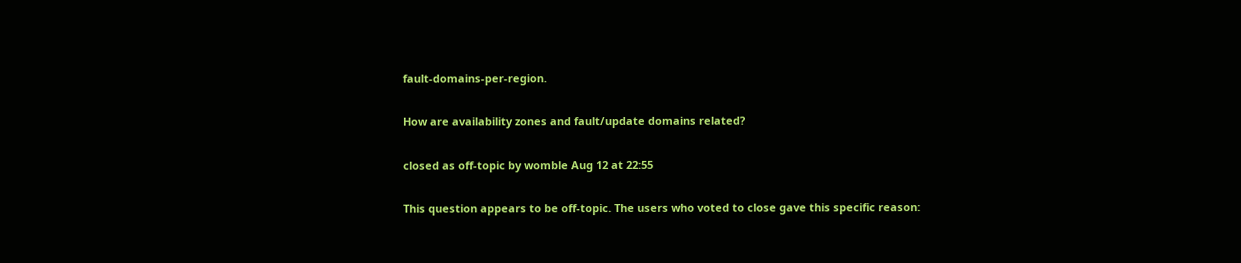fault-domains-per-region.

How are availability zones and fault/update domains related?

closed as off-topic by womble Aug 12 at 22:55

This question appears to be off-topic. The users who voted to close gave this specific reason: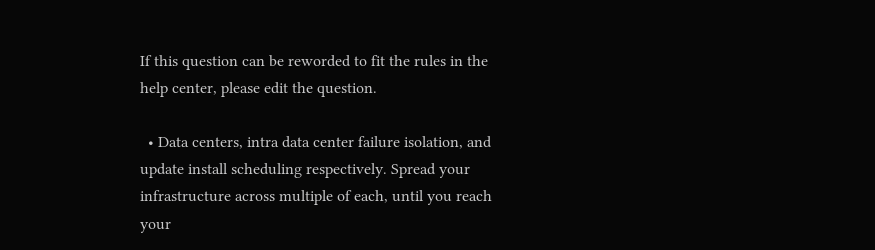If this question can be reworded to fit the rules in the help center, please edit the question.

  • Data centers, intra data center failure isolation, and update install scheduling respectively. Spread your infrastructure across multiple of each, until you reach your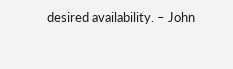desired availability. – John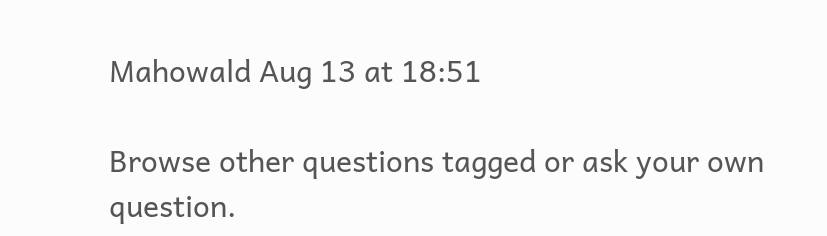Mahowald Aug 13 at 18:51

Browse other questions tagged or ask your own question.